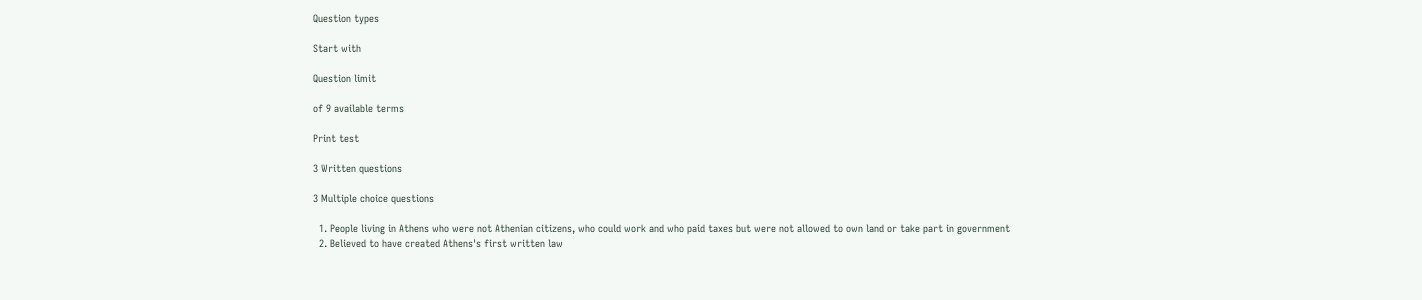Question types

Start with

Question limit

of 9 available terms

Print test

3 Written questions

3 Multiple choice questions

  1. People living in Athens who were not Athenian citizens, who could work and who paid taxes but were not allowed to own land or take part in government
  2. Believed to have created Athens's first written law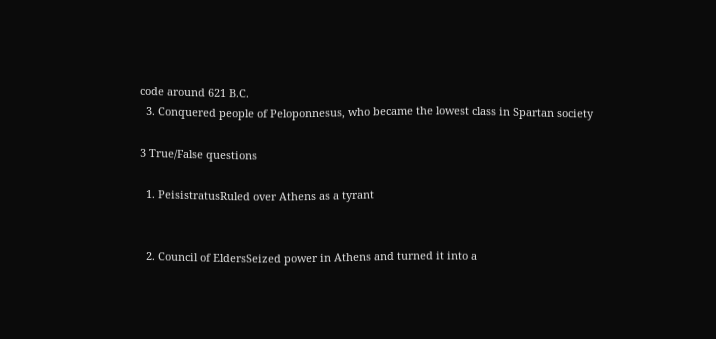code around 621 B.C.
  3. Conquered people of Peloponnesus, who became the lowest class in Spartan society

3 True/False questions

  1. PeisistratusRuled over Athens as a tyrant


  2. Council of EldersSeized power in Athens and turned it into a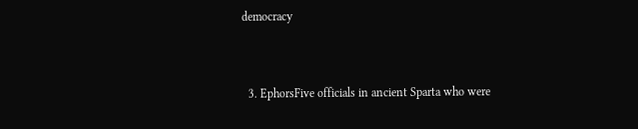democracy


  3. EphorsFive officials in ancient Sparta who were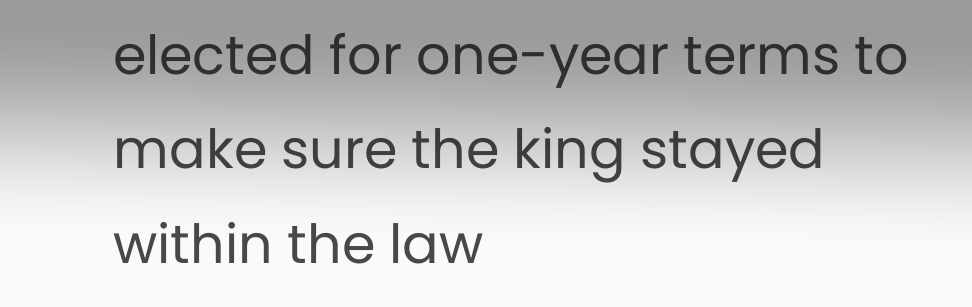elected for one-year terms to make sure the king stayed within the law